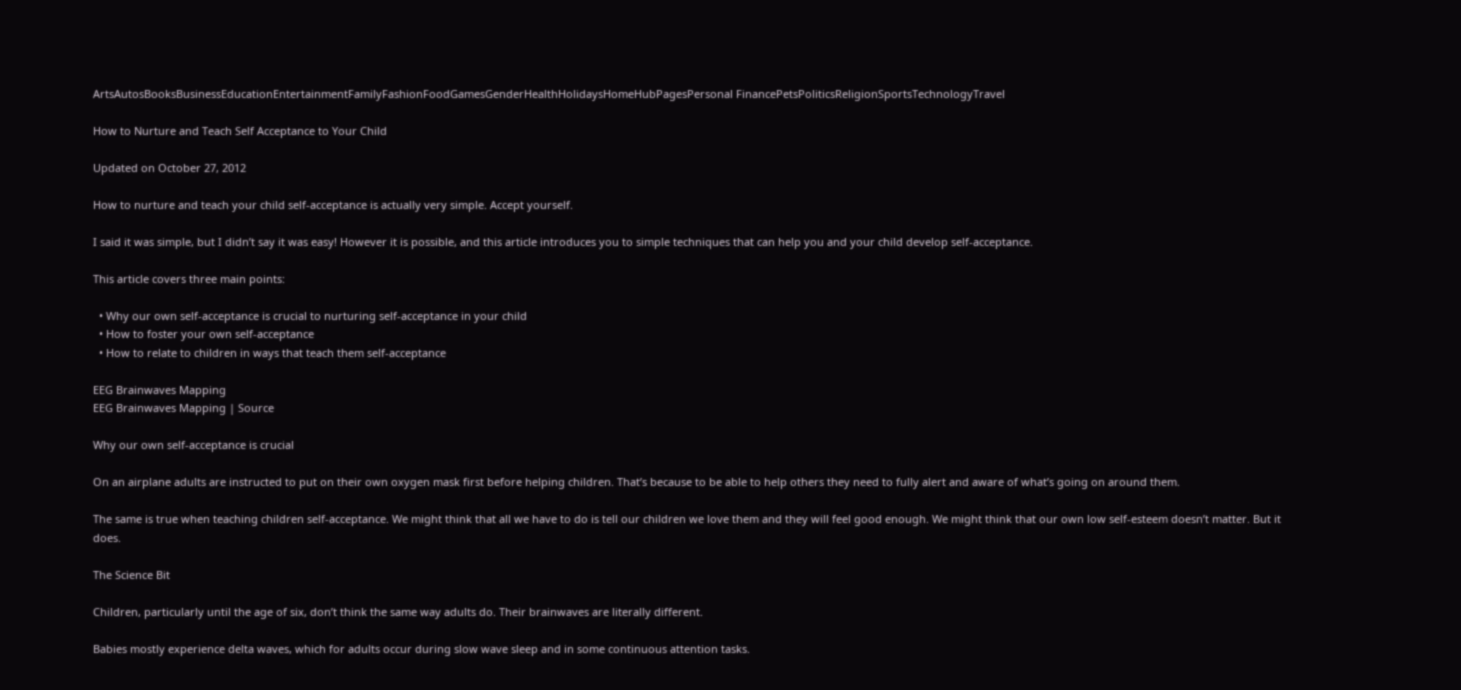ArtsAutosBooksBusinessEducationEntertainmentFamilyFashionFoodGamesGenderHealthHolidaysHomeHubPagesPersonal FinancePetsPoliticsReligionSportsTechnologyTravel

How to Nurture and Teach Self Acceptance to Your Child

Updated on October 27, 2012

How to nurture and teach your child self-acceptance is actually very simple. Accept yourself.

I said it was simple, but I didn’t say it was easy! However it is possible, and this article introduces you to simple techniques that can help you and your child develop self-acceptance.

This article covers three main points:

  • Why our own self-acceptance is crucial to nurturing self-acceptance in your child
  • How to foster your own self-acceptance
  • How to relate to children in ways that teach them self-acceptance

EEG Brainwaves Mapping
EEG Brainwaves Mapping | Source

Why our own self-acceptance is crucial

On an airplane adults are instructed to put on their own oxygen mask first before helping children. That’s because to be able to help others they need to fully alert and aware of what’s going on around them.

The same is true when teaching children self-acceptance. We might think that all we have to do is tell our children we love them and they will feel good enough. We might think that our own low self-esteem doesn’t matter. But it does.

The Science Bit

Children, particularly until the age of six, don’t think the same way adults do. Their brainwaves are literally different.

Babies mostly experience delta waves, which for adults occur during slow wave sleep and in some continuous attention tasks.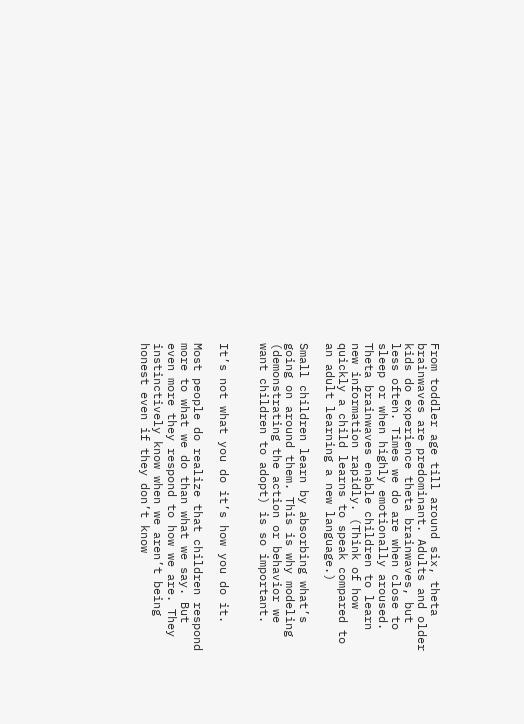From toddler age till around six, theta brainwaves are predominant. Adults and older kids do experience theta brainwaves, but less often. Times we do are when close to sleep or when highly emotionally aroused. Theta brainwaves enable children to learn new information rapidly. (Think of how quickly a child learns to speak compared to an adult learning a new language.)

Small children learn by absorbing what’s going on around them. This is why modeling (demonstrating the action or behavior we want children to adopt) is so important.


It’s not what you do it’s how you do it.

Most people do realize that children respond more to what we do than what we say. But even more they respond to how we are. They instinctively know when we aren’t being honest even if they don’t know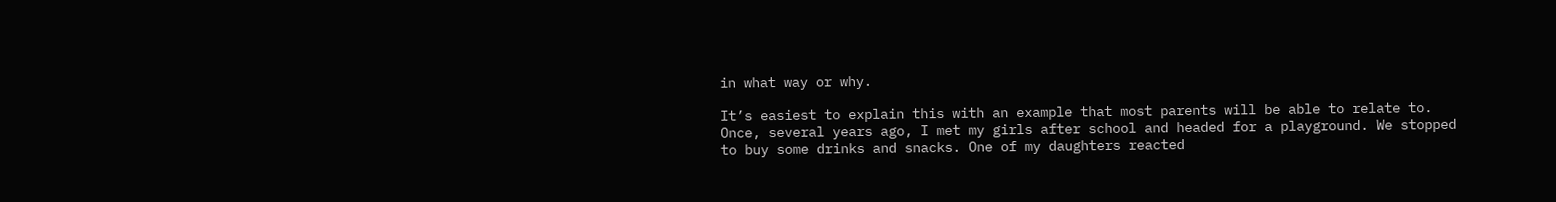in what way or why.

It’s easiest to explain this with an example that most parents will be able to relate to. Once, several years ago, I met my girls after school and headed for a playground. We stopped to buy some drinks and snacks. One of my daughters reacted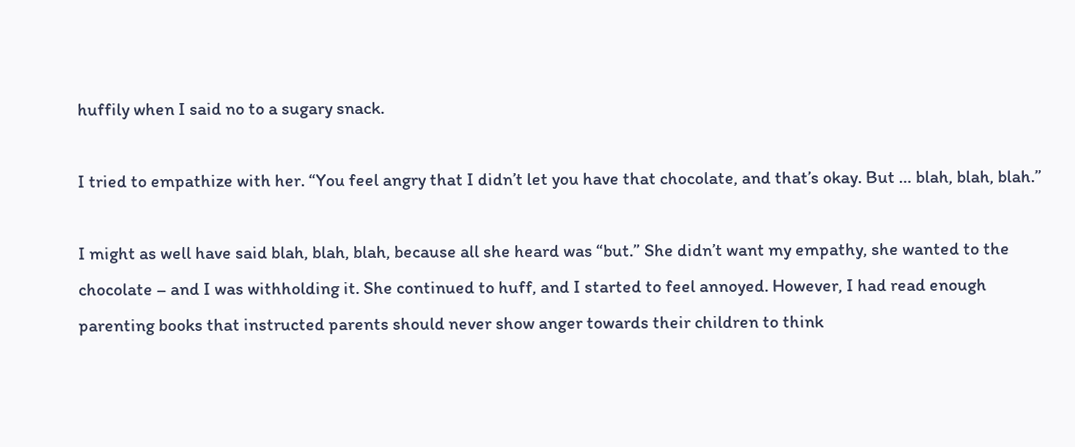huffily when I said no to a sugary snack.

I tried to empathize with her. “You feel angry that I didn’t let you have that chocolate, and that’s okay. But … blah, blah, blah.”

I might as well have said blah, blah, blah, because all she heard was “but.” She didn’t want my empathy, she wanted to the chocolate – and I was withholding it. She continued to huff, and I started to feel annoyed. However, I had read enough parenting books that instructed parents should never show anger towards their children to think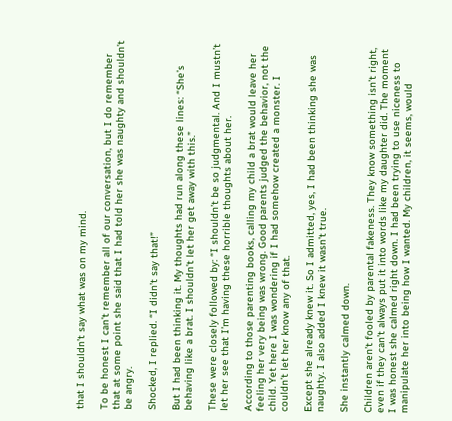that I shouldn’t say what was on my mind.

To be honest I can’t remember all of our conversation, but I do remember that at some point she said that I had told her she was naughty and shouldn’t be angry.

Shocked, I replied. “I didn’t say that!”

But I had been thinking it. My thoughts had run along these lines: “She’s behaving like a brat. I shouldn’t let her get away with this.”

These were closely followed by: “I shouldn’t be so judgmental. And I mustn’t let her see that I’m having these horrible thoughts about her.

According to those parenting books, calling my child a brat would leave her feeling her very being was wrong. Good parents judged the behavior, not the child. Yet here I was wondering if I had somehow created a monster. I couldn’t let her know any of that.

Except she already knew it. So I admitted, yes, I had been thinking she was naughty. I also added I knew it wasn’t true.

She instantly calmed down.

Children aren’t fooled by parental fakeness. They know something isn’t right, even if they can’t always put it into words like my daughter did. The moment I was honest she calmed right down. I had been trying to use niceness to manipulate her into being how I wanted. My children, it seems, would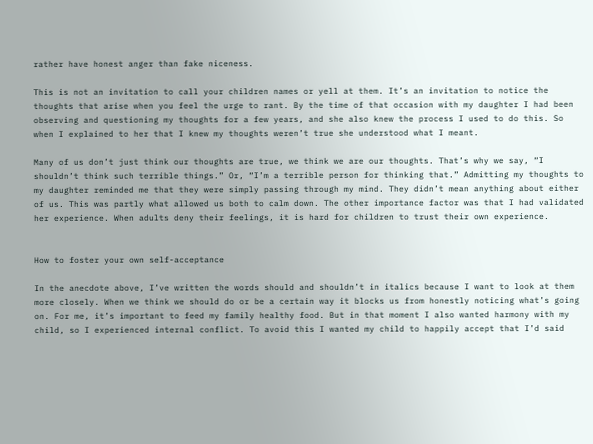rather have honest anger than fake niceness.

This is not an invitation to call your children names or yell at them. It’s an invitation to notice the thoughts that arise when you feel the urge to rant. By the time of that occasion with my daughter I had been observing and questioning my thoughts for a few years, and she also knew the process I used to do this. So when I explained to her that I knew my thoughts weren’t true she understood what I meant.

Many of us don’t just think our thoughts are true, we think we are our thoughts. That’s why we say, “I shouldn’t think such terrible things.” Or, “I’m a terrible person for thinking that.” Admitting my thoughts to my daughter reminded me that they were simply passing through my mind. They didn’t mean anything about either of us. This was partly what allowed us both to calm down. The other importance factor was that I had validated her experience. When adults deny their feelings, it is hard for children to trust their own experience.


How to foster your own self-acceptance

In the anecdote above, I’ve written the words should and shouldn’t in italics because I want to look at them more closely. When we think we should do or be a certain way it blocks us from honestly noticing what’s going on. For me, it’s important to feed my family healthy food. But in that moment I also wanted harmony with my child, so I experienced internal conflict. To avoid this I wanted my child to happily accept that I’d said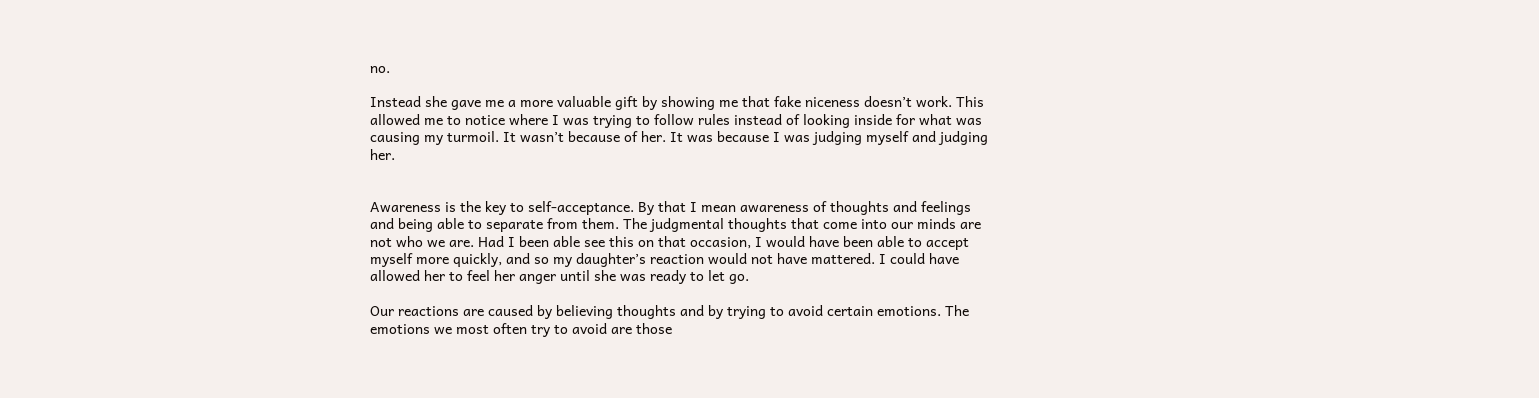no.

Instead she gave me a more valuable gift by showing me that fake niceness doesn’t work. This allowed me to notice where I was trying to follow rules instead of looking inside for what was causing my turmoil. It wasn’t because of her. It was because I was judging myself and judging her.


Awareness is the key to self-acceptance. By that I mean awareness of thoughts and feelings and being able to separate from them. The judgmental thoughts that come into our minds are not who we are. Had I been able see this on that occasion, I would have been able to accept myself more quickly, and so my daughter’s reaction would not have mattered. I could have allowed her to feel her anger until she was ready to let go.

Our reactions are caused by believing thoughts and by trying to avoid certain emotions. The emotions we most often try to avoid are those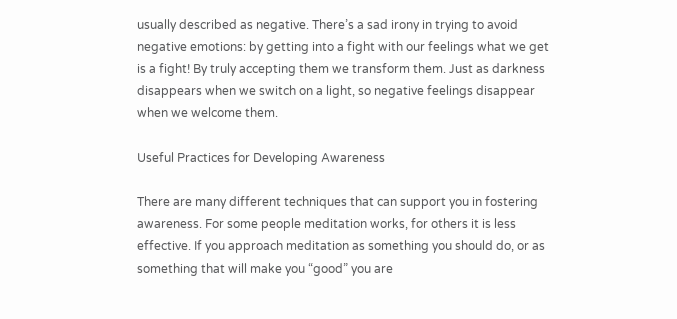usually described as negative. There’s a sad irony in trying to avoid negative emotions: by getting into a fight with our feelings what we get is a fight! By truly accepting them we transform them. Just as darkness disappears when we switch on a light, so negative feelings disappear when we welcome them.

Useful Practices for Developing Awareness

There are many different techniques that can support you in fostering awareness. For some people meditation works, for others it is less effective. If you approach meditation as something you should do, or as something that will make you “good” you are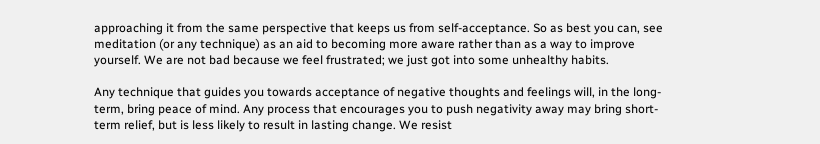approaching it from the same perspective that keeps us from self-acceptance. So as best you can, see meditation (or any technique) as an aid to becoming more aware rather than as a way to improve yourself. We are not bad because we feel frustrated; we just got into some unhealthy habits.

Any technique that guides you towards acceptance of negative thoughts and feelings will, in the long-term, bring peace of mind. Any process that encourages you to push negativity away may bring short-term relief, but is less likely to result in lasting change. We resist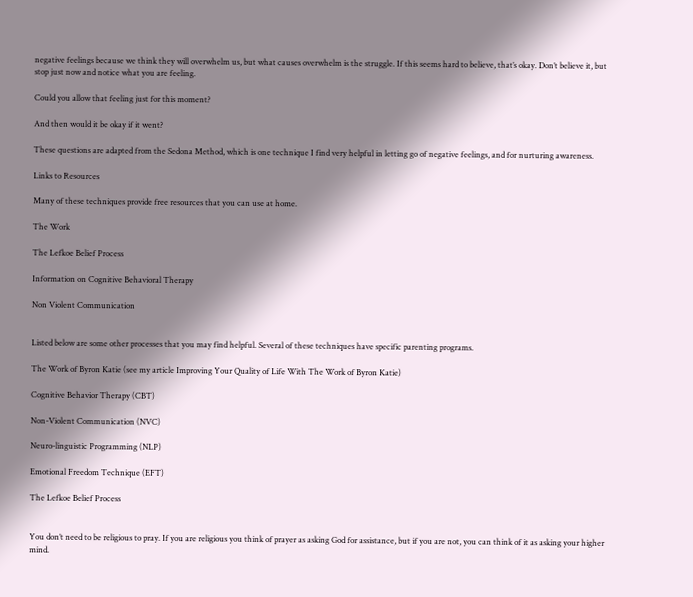negative feelings because we think they will overwhelm us, but what causes overwhelm is the struggle. If this seems hard to believe, that’s okay. Don’t believe it, but stop just now and notice what you are feeling.

Could you allow that feeling just for this moment?

And then would it be okay if it went?

These questions are adapted from the Sedona Method, which is one technique I find very helpful in letting go of negative feelings, and for nurturing awareness.

Links to Resources

Many of these techniques provide free resources that you can use at home.

The Work

The Lefkoe Belief Process

Information on Cognitive Behavioral Therapy

Non Violent Communication


Listed below are some other processes that you may find helpful. Several of these techniques have specific parenting programs.

The Work of Byron Katie (see my article Improving Your Quality of Life With The Work of Byron Katie)

Cognitive Behavior Therapy (CBT)

Non-Violent Communication (NVC)

Neuro-linguistic Programming (NLP)

Emotional Freedom Technique (EFT)

The Lefkoe Belief Process


You don’t need to be religious to pray. If you are religious you think of prayer as asking God for assistance, but if you are not, you can think of it as asking your higher mind.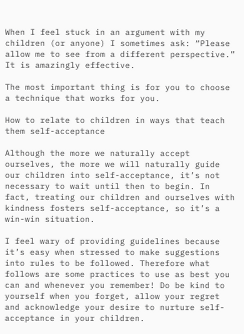When I feel stuck in an argument with my children (or anyone) I sometimes ask: “Please allow me to see from a different perspective.” It is amazingly effective.

The most important thing is for you to choose a technique that works for you.

How to relate to children in ways that teach them self-acceptance

Although the more we naturally accept ourselves, the more we will naturally guide our children into self-acceptance, it’s not necessary to wait until then to begin. In fact, treating our children and ourselves with kindness fosters self-acceptance, so it’s a win-win situation.

I feel wary of providing guidelines because it’s easy when stressed to make suggestions into rules to be followed. Therefore what follows are some practices to use as best you can and whenever you remember! Do be kind to yourself when you forget, allow your regret and acknowledge your desire to nurture self-acceptance in your children.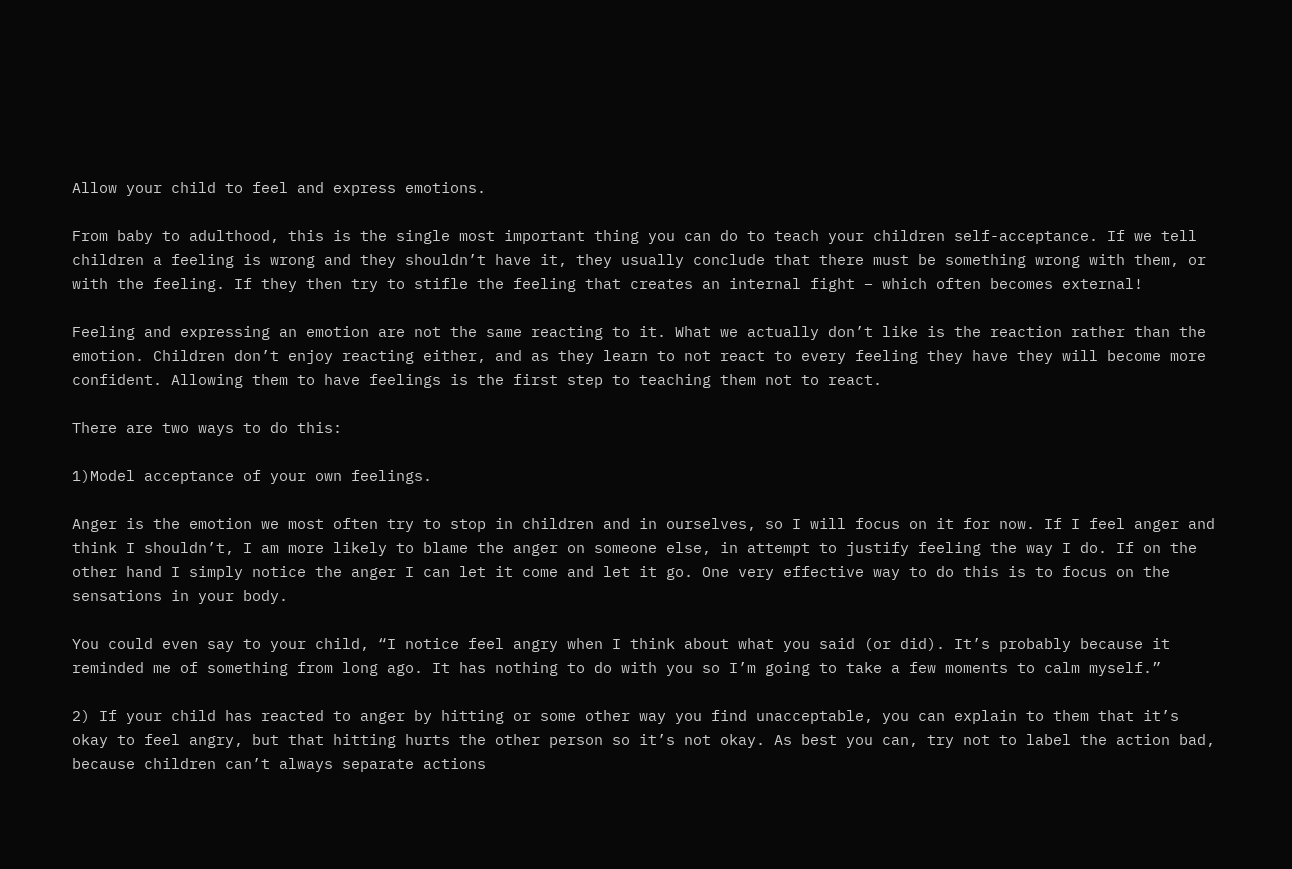Allow your child to feel and express emotions.

From baby to adulthood, this is the single most important thing you can do to teach your children self-acceptance. If we tell children a feeling is wrong and they shouldn’t have it, they usually conclude that there must be something wrong with them, or with the feeling. If they then try to stifle the feeling that creates an internal fight – which often becomes external!

Feeling and expressing an emotion are not the same reacting to it. What we actually don’t like is the reaction rather than the emotion. Children don’t enjoy reacting either, and as they learn to not react to every feeling they have they will become more confident. Allowing them to have feelings is the first step to teaching them not to react.

There are two ways to do this:

1)Model acceptance of your own feelings.

Anger is the emotion we most often try to stop in children and in ourselves, so I will focus on it for now. If I feel anger and think I shouldn’t, I am more likely to blame the anger on someone else, in attempt to justify feeling the way I do. If on the other hand I simply notice the anger I can let it come and let it go. One very effective way to do this is to focus on the sensations in your body.

You could even say to your child, “I notice feel angry when I think about what you said (or did). It’s probably because it reminded me of something from long ago. It has nothing to do with you so I’m going to take a few moments to calm myself.”

2) If your child has reacted to anger by hitting or some other way you find unacceptable, you can explain to them that it’s okay to feel angry, but that hitting hurts the other person so it’s not okay. As best you can, try not to label the action bad, because children can’t always separate actions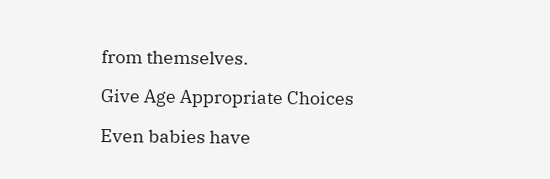from themselves.

Give Age Appropriate Choices

Even babies have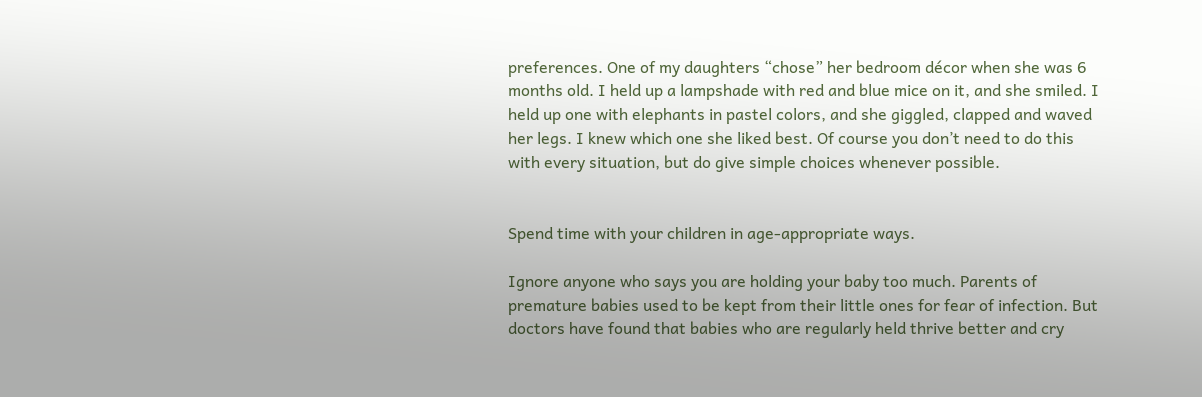preferences. One of my daughters “chose” her bedroom décor when she was 6 months old. I held up a lampshade with red and blue mice on it, and she smiled. I held up one with elephants in pastel colors, and she giggled, clapped and waved her legs. I knew which one she liked best. Of course you don’t need to do this with every situation, but do give simple choices whenever possible.


Spend time with your children in age-appropriate ways.

Ignore anyone who says you are holding your baby too much. Parents of premature babies used to be kept from their little ones for fear of infection. But doctors have found that babies who are regularly held thrive better and cry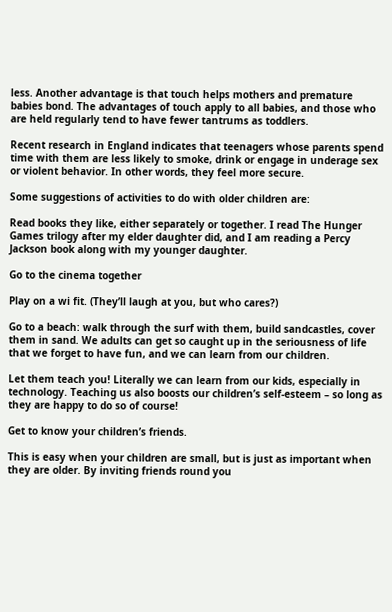less. Another advantage is that touch helps mothers and premature babies bond. The advantages of touch apply to all babies, and those who are held regularly tend to have fewer tantrums as toddlers.

Recent research in England indicates that teenagers whose parents spend time with them are less likely to smoke, drink or engage in underage sex or violent behavior. In other words, they feel more secure.

Some suggestions of activities to do with older children are:

Read books they like, either separately or together. I read The Hunger Games trilogy after my elder daughter did, and I am reading a Percy Jackson book along with my younger daughter.

Go to the cinema together

Play on a wi fit. (They’ll laugh at you, but who cares?)

Go to a beach: walk through the surf with them, build sandcastles, cover them in sand. We adults can get so caught up in the seriousness of life that we forget to have fun, and we can learn from our children.

Let them teach you! Literally we can learn from our kids, especially in technology. Teaching us also boosts our children’s self-esteem – so long as they are happy to do so of course!

Get to know your children’s friends.

This is easy when your children are small, but is just as important when they are older. By inviting friends round you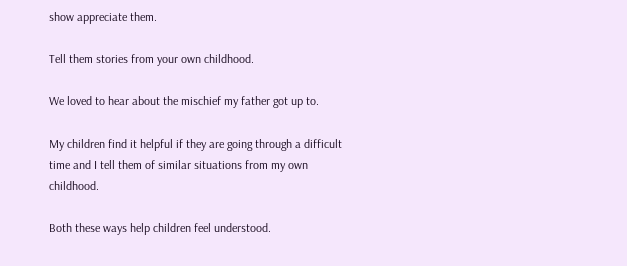show appreciate them.

Tell them stories from your own childhood.

We loved to hear about the mischief my father got up to.

My children find it helpful if they are going through a difficult time and I tell them of similar situations from my own childhood.

Both these ways help children feel understood.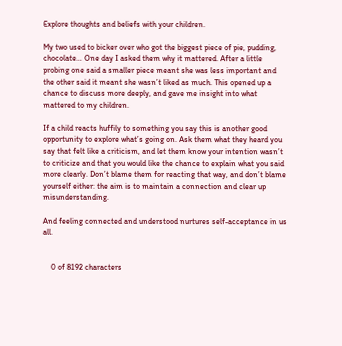Explore thoughts and beliefs with your children.

My two used to bicker over who got the biggest piece of pie, pudding, chocolate… One day I asked them why it mattered. After a little probing one said a smaller piece meant she was less important and the other said it meant she wasn’t liked as much. This opened up a chance to discuss more deeply, and gave me insight into what mattered to my children.

If a child reacts huffily to something you say this is another good opportunity to explore what’s going on. Ask them what they heard you say that felt like a criticism, and let them know your intention wasn’t to criticize and that you would like the chance to explain what you said more clearly. Don’t blame them for reacting that way, and don’t blame yourself either: the aim is to maintain a connection and clear up misunderstanding.

And feeling connected and understood nurtures self-acceptance in us all.


    0 of 8192 characters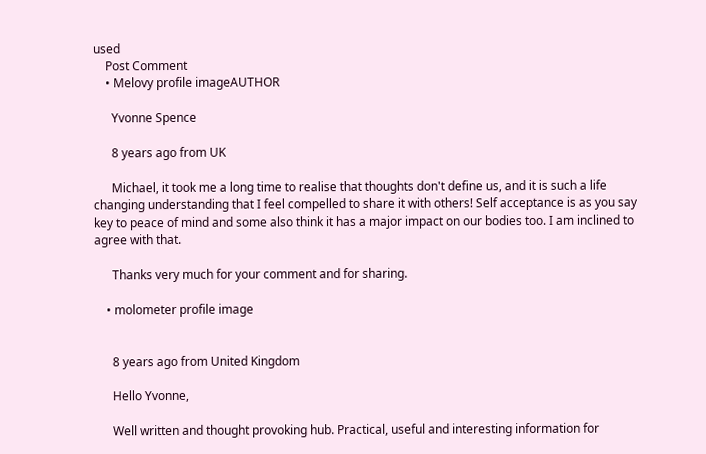used
    Post Comment
    • Melovy profile imageAUTHOR

      Yvonne Spence

      8 years ago from UK

      Michael, it took me a long time to realise that thoughts don't define us, and it is such a life changing understanding that I feel compelled to share it with others! Self acceptance is as you say key to peace of mind and some also think it has a major impact on our bodies too. I am inclined to agree with that.

      Thanks very much for your comment and for sharing.

    • molometer profile image


      8 years ago from United Kingdom

      Hello Yvonne,

      Well written and thought provoking hub. Practical, useful and interesting information for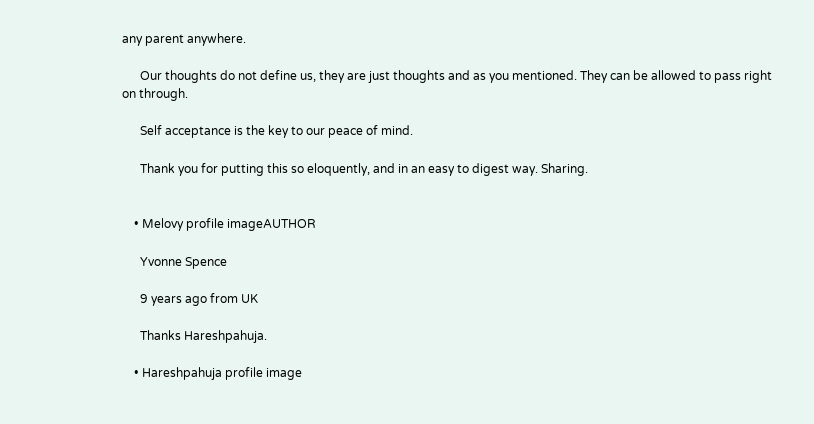any parent anywhere.

      Our thoughts do not define us, they are just thoughts and as you mentioned. They can be allowed to pass right on through.

      Self acceptance is the key to our peace of mind.

      Thank you for putting this so eloquently, and in an easy to digest way. Sharing.


    • Melovy profile imageAUTHOR

      Yvonne Spence

      9 years ago from UK

      Thanks Hareshpahuja.

    • Hareshpahuja profile image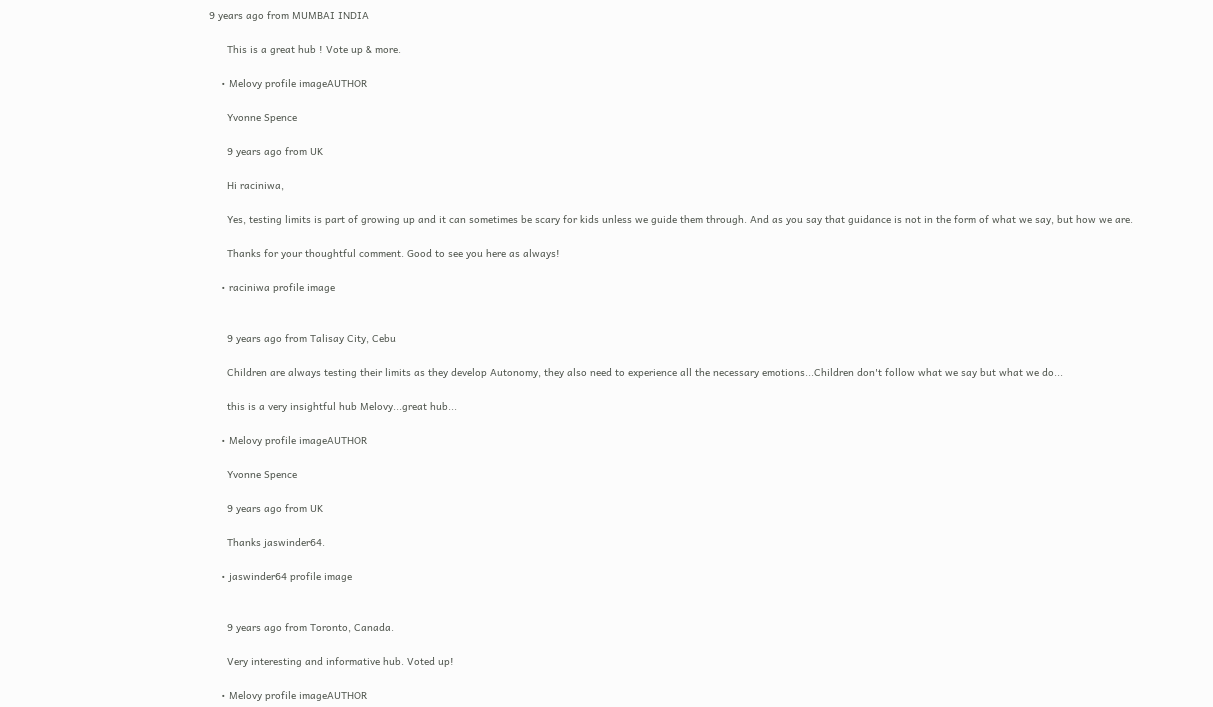9 years ago from MUMBAI INDIA

      This is a great hub ! Vote up & more.

    • Melovy profile imageAUTHOR

      Yvonne Spence

      9 years ago from UK

      Hi raciniwa,

      Yes, testing limits is part of growing up and it can sometimes be scary for kids unless we guide them through. And as you say that guidance is not in the form of what we say, but how we are.

      Thanks for your thoughtful comment. Good to see you here as always!

    • raciniwa profile image


      9 years ago from Talisay City, Cebu

      Children are always testing their limits as they develop Autonomy, they also need to experience all the necessary emotions...Children don't follow what we say but what we do...

      this is a very insightful hub Melovy...great hub...

    • Melovy profile imageAUTHOR

      Yvonne Spence

      9 years ago from UK

      Thanks jaswinder64.

    • jaswinder64 profile image


      9 years ago from Toronto, Canada.

      Very interesting and informative hub. Voted up!

    • Melovy profile imageAUTHOR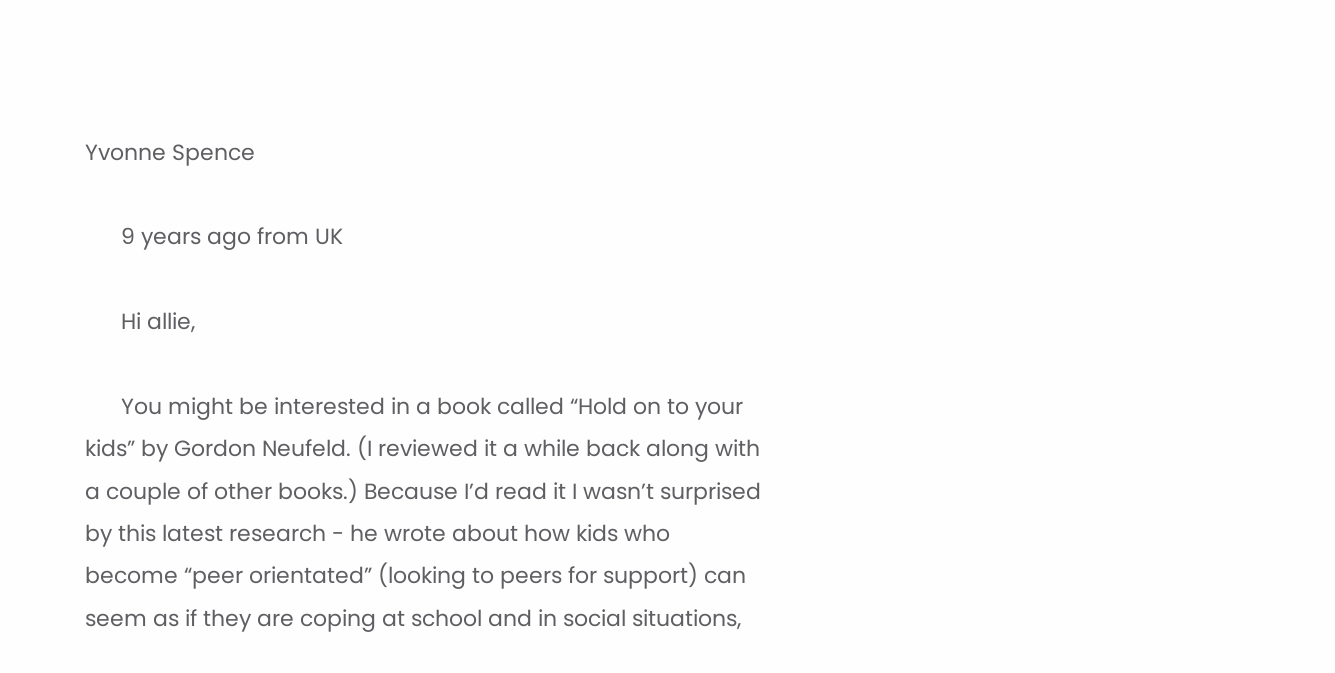Yvonne Spence

      9 years ago from UK

      Hi allie,

      You might be interested in a book called “Hold on to your kids” by Gordon Neufeld. (I reviewed it a while back along with a couple of other books.) Because I’d read it I wasn’t surprised by this latest research - he wrote about how kids who become “peer orientated” (looking to peers for support) can seem as if they are coping at school and in social situations,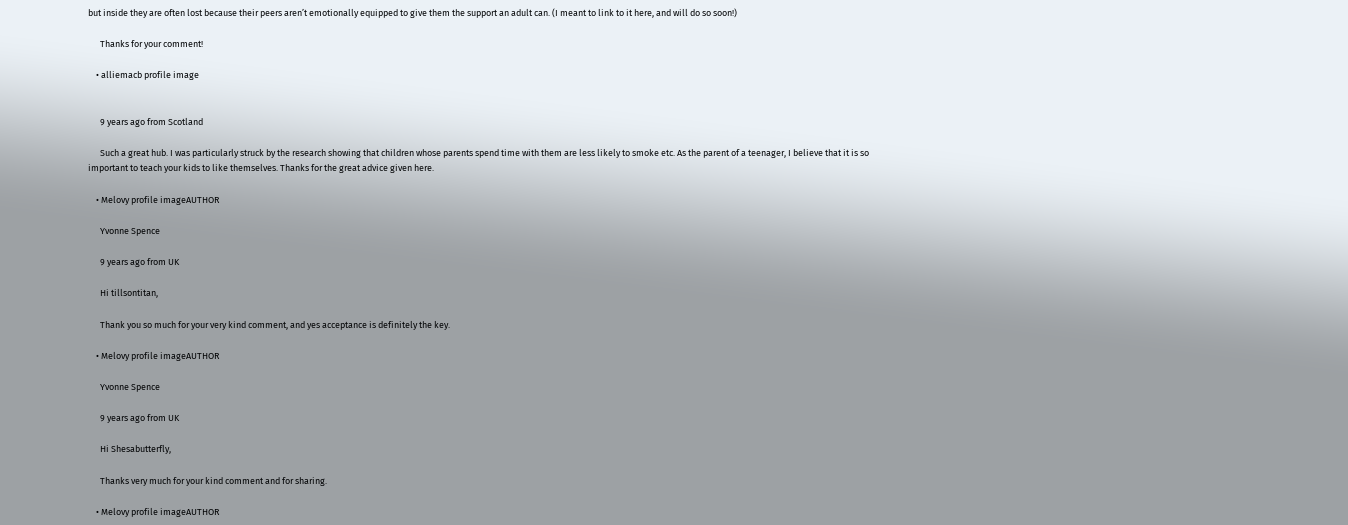but inside they are often lost because their peers aren’t emotionally equipped to give them the support an adult can. (I meant to link to it here, and will do so soon!)

      Thanks for your comment!

    • alliemacb profile image


      9 years ago from Scotland

      Such a great hub. I was particularly struck by the research showing that children whose parents spend time with them are less likely to smoke etc. As the parent of a teenager, I believe that it is so important to teach your kids to like themselves. Thanks for the great advice given here.

    • Melovy profile imageAUTHOR

      Yvonne Spence

      9 years ago from UK

      Hi tillsontitan,

      Thank you so much for your very kind comment, and yes acceptance is definitely the key.

    • Melovy profile imageAUTHOR

      Yvonne Spence

      9 years ago from UK

      Hi Shesabutterfly,

      Thanks very much for your kind comment and for sharing.

    • Melovy profile imageAUTHOR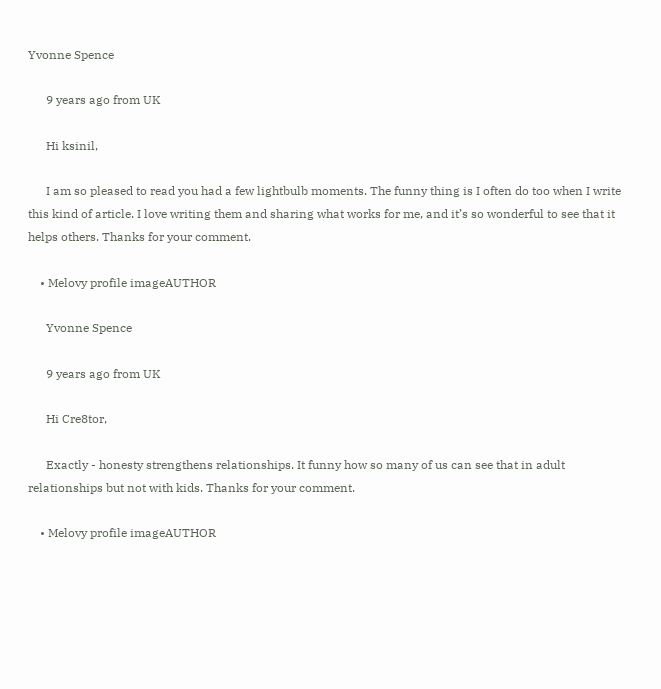Yvonne Spence

      9 years ago from UK

      Hi ksinil,

      I am so pleased to read you had a few lightbulb moments. The funny thing is I often do too when I write this kind of article. I love writing them and sharing what works for me, and it’s so wonderful to see that it helps others. Thanks for your comment.

    • Melovy profile imageAUTHOR

      Yvonne Spence

      9 years ago from UK

      Hi Cre8tor,

      Exactly - honesty strengthens relationships. It funny how so many of us can see that in adult relationships but not with kids. Thanks for your comment.

    • Melovy profile imageAUTHOR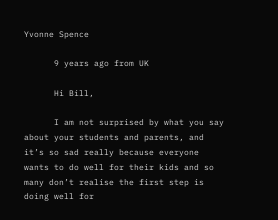Yvonne Spence

      9 years ago from UK

      Hi Bill,

      I am not surprised by what you say about your students and parents, and it’s so sad really because everyone wants to do well for their kids and so many don’t realise the first step is doing well for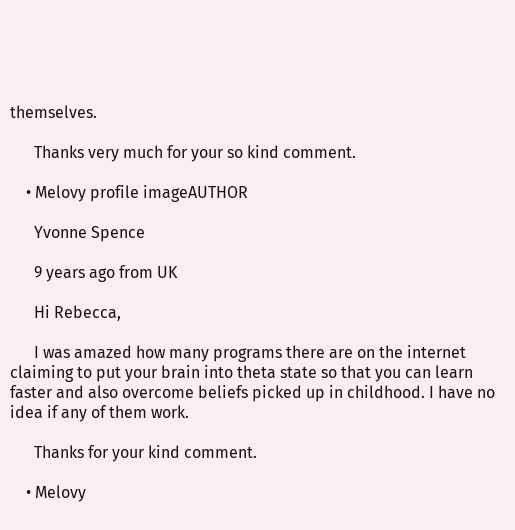themselves.

      Thanks very much for your so kind comment.

    • Melovy profile imageAUTHOR

      Yvonne Spence

      9 years ago from UK

      Hi Rebecca,

      I was amazed how many programs there are on the internet claiming to put your brain into theta state so that you can learn faster and also overcome beliefs picked up in childhood. I have no idea if any of them work.

      Thanks for your kind comment.

    • Melovy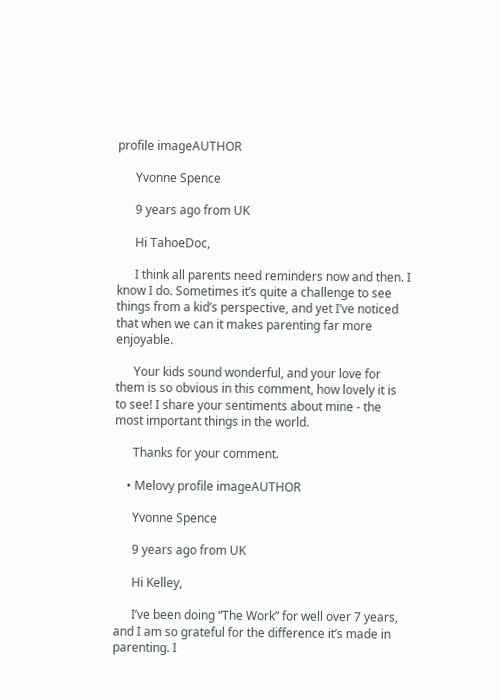profile imageAUTHOR

      Yvonne Spence

      9 years ago from UK

      Hi TahoeDoc,

      I think all parents need reminders now and then. I know I do. Sometimes it’s quite a challenge to see things from a kid’s perspective, and yet I’ve noticed that when we can it makes parenting far more enjoyable.

      Your kids sound wonderful, and your love for them is so obvious in this comment, how lovely it is to see! I share your sentiments about mine - the most important things in the world.

      Thanks for your comment.

    • Melovy profile imageAUTHOR

      Yvonne Spence

      9 years ago from UK

      Hi Kelley,

      I’ve been doing “The Work” for well over 7 years, and I am so grateful for the difference it’s made in parenting. I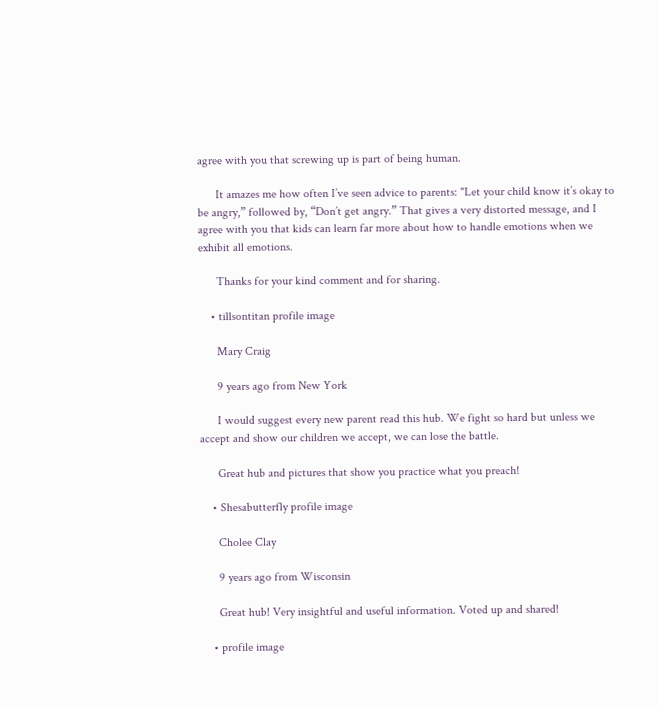agree with you that screwing up is part of being human.

      It amazes me how often I’ve seen advice to parents: "Let your child know it’s okay to be angry,” followed by, “Don’t get angry.” That gives a very distorted message, and I agree with you that kids can learn far more about how to handle emotions when we exhibit all emotions.

      Thanks for your kind comment and for sharing.

    • tillsontitan profile image

      Mary Craig

      9 years ago from New York

      I would suggest every new parent read this hub. We fight so hard but unless we accept and show our children we accept, we can lose the battle.

      Great hub and pictures that show you practice what you preach!

    • Shesabutterfly profile image

      Cholee Clay

      9 years ago from Wisconsin

      Great hub! Very insightful and useful information. Voted up and shared!

    • profile image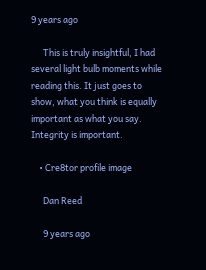9 years ago

      This is truly insightful, I had several light bulb moments while reading this. It just goes to show, what you think is equally important as what you say. Integrity is important.

    • Cre8tor profile image

      Dan Reed

      9 years ago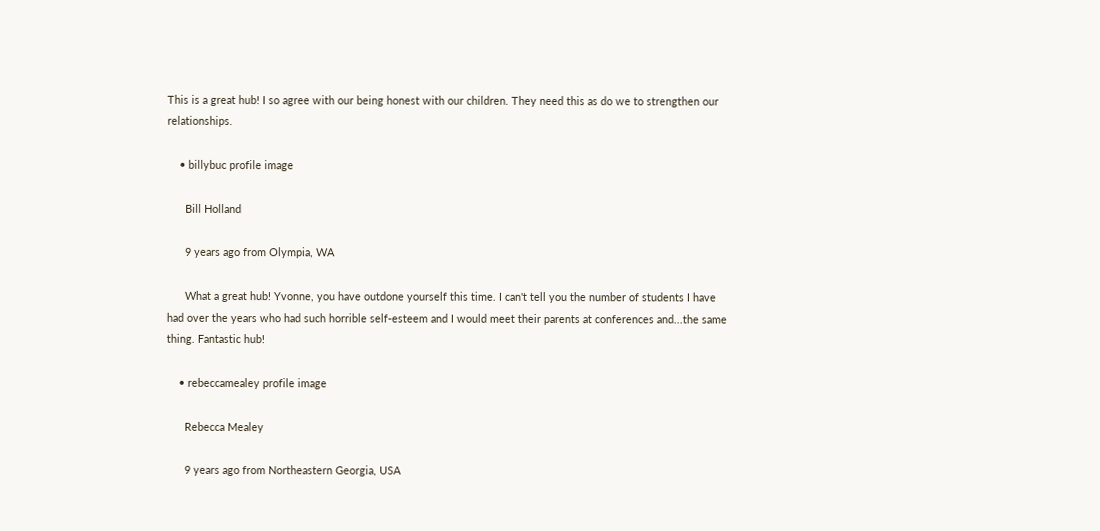This is a great hub! I so agree with our being honest with our children. They need this as do we to strengthen our relationships.

    • billybuc profile image

      Bill Holland

      9 years ago from Olympia, WA

      What a great hub! Yvonne, you have outdone yourself this time. I can't tell you the number of students I have had over the years who had such horrible self-esteem and I would meet their parents at conferences and...the same thing. Fantastic hub!

    • rebeccamealey profile image

      Rebecca Mealey

      9 years ago from Northeastern Georgia, USA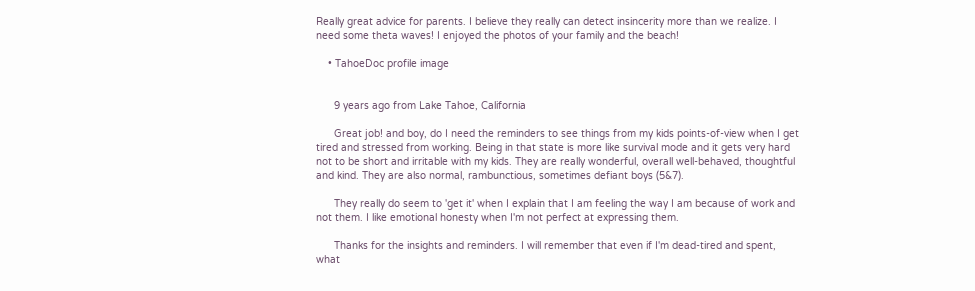Really great advice for parents. I believe they really can detect insincerity more than we realize. I need some theta waves! I enjoyed the photos of your family and the beach!

    • TahoeDoc profile image


      9 years ago from Lake Tahoe, California

      Great job! and boy, do I need the reminders to see things from my kids points-of-view when I get tired and stressed from working. Being in that state is more like survival mode and it gets very hard not to be short and irritable with my kids. They are really wonderful, overall well-behaved, thoughtful and kind. They are also normal, rambunctious, sometimes defiant boys (5&7).

      They really do seem to 'get it' when I explain that I am feeling the way I am because of work and not them. I like emotional honesty when I'm not perfect at expressing them.

      Thanks for the insights and reminders. I will remember that even if I'm dead-tired and spent, what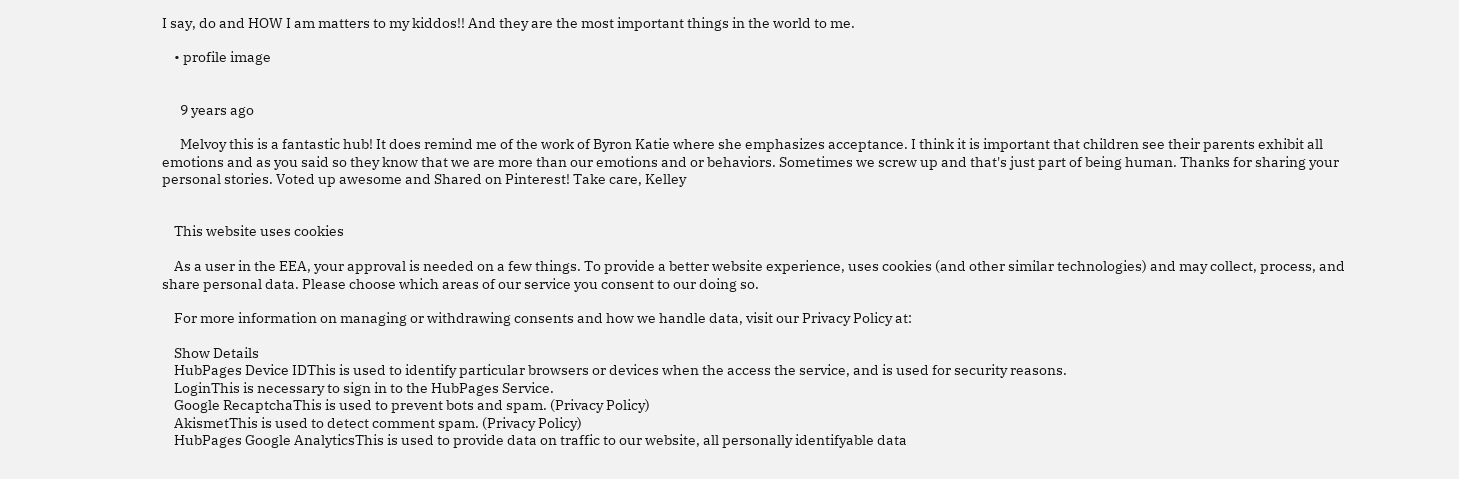I say, do and HOW I am matters to my kiddos!! And they are the most important things in the world to me.

    • profile image


      9 years ago

      Melvoy this is a fantastic hub! It does remind me of the work of Byron Katie where she emphasizes acceptance. I think it is important that children see their parents exhibit all emotions and as you said so they know that we are more than our emotions and or behaviors. Sometimes we screw up and that's just part of being human. Thanks for sharing your personal stories. Voted up awesome and Shared on Pinterest! Take care, Kelley


    This website uses cookies

    As a user in the EEA, your approval is needed on a few things. To provide a better website experience, uses cookies (and other similar technologies) and may collect, process, and share personal data. Please choose which areas of our service you consent to our doing so.

    For more information on managing or withdrawing consents and how we handle data, visit our Privacy Policy at:

    Show Details
    HubPages Device IDThis is used to identify particular browsers or devices when the access the service, and is used for security reasons.
    LoginThis is necessary to sign in to the HubPages Service.
    Google RecaptchaThis is used to prevent bots and spam. (Privacy Policy)
    AkismetThis is used to detect comment spam. (Privacy Policy)
    HubPages Google AnalyticsThis is used to provide data on traffic to our website, all personally identifyable data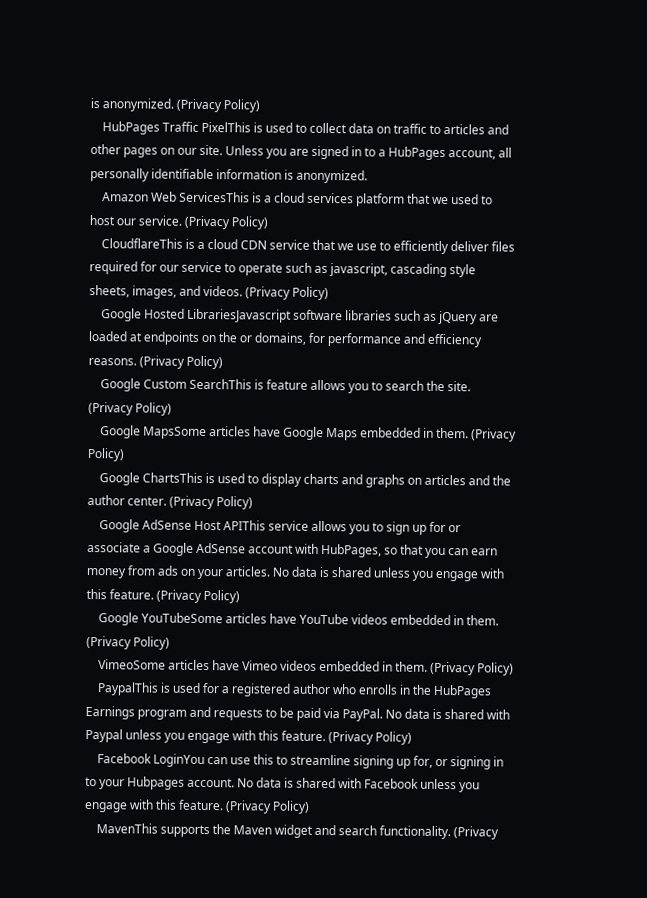is anonymized. (Privacy Policy)
    HubPages Traffic PixelThis is used to collect data on traffic to articles and other pages on our site. Unless you are signed in to a HubPages account, all personally identifiable information is anonymized.
    Amazon Web ServicesThis is a cloud services platform that we used to host our service. (Privacy Policy)
    CloudflareThis is a cloud CDN service that we use to efficiently deliver files required for our service to operate such as javascript, cascading style sheets, images, and videos. (Privacy Policy)
    Google Hosted LibrariesJavascript software libraries such as jQuery are loaded at endpoints on the or domains, for performance and efficiency reasons. (Privacy Policy)
    Google Custom SearchThis is feature allows you to search the site. (Privacy Policy)
    Google MapsSome articles have Google Maps embedded in them. (Privacy Policy)
    Google ChartsThis is used to display charts and graphs on articles and the author center. (Privacy Policy)
    Google AdSense Host APIThis service allows you to sign up for or associate a Google AdSense account with HubPages, so that you can earn money from ads on your articles. No data is shared unless you engage with this feature. (Privacy Policy)
    Google YouTubeSome articles have YouTube videos embedded in them. (Privacy Policy)
    VimeoSome articles have Vimeo videos embedded in them. (Privacy Policy)
    PaypalThis is used for a registered author who enrolls in the HubPages Earnings program and requests to be paid via PayPal. No data is shared with Paypal unless you engage with this feature. (Privacy Policy)
    Facebook LoginYou can use this to streamline signing up for, or signing in to your Hubpages account. No data is shared with Facebook unless you engage with this feature. (Privacy Policy)
    MavenThis supports the Maven widget and search functionality. (Privacy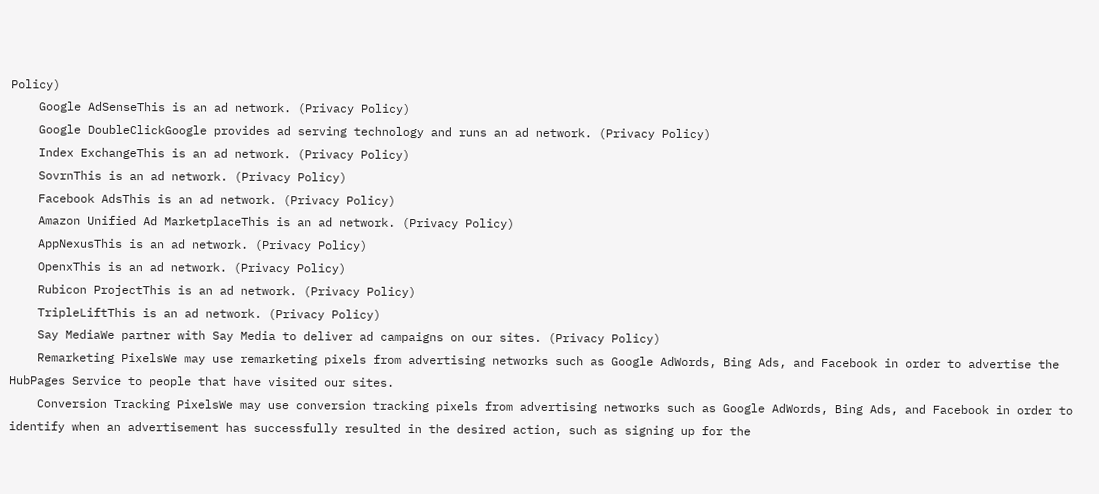Policy)
    Google AdSenseThis is an ad network. (Privacy Policy)
    Google DoubleClickGoogle provides ad serving technology and runs an ad network. (Privacy Policy)
    Index ExchangeThis is an ad network. (Privacy Policy)
    SovrnThis is an ad network. (Privacy Policy)
    Facebook AdsThis is an ad network. (Privacy Policy)
    Amazon Unified Ad MarketplaceThis is an ad network. (Privacy Policy)
    AppNexusThis is an ad network. (Privacy Policy)
    OpenxThis is an ad network. (Privacy Policy)
    Rubicon ProjectThis is an ad network. (Privacy Policy)
    TripleLiftThis is an ad network. (Privacy Policy)
    Say MediaWe partner with Say Media to deliver ad campaigns on our sites. (Privacy Policy)
    Remarketing PixelsWe may use remarketing pixels from advertising networks such as Google AdWords, Bing Ads, and Facebook in order to advertise the HubPages Service to people that have visited our sites.
    Conversion Tracking PixelsWe may use conversion tracking pixels from advertising networks such as Google AdWords, Bing Ads, and Facebook in order to identify when an advertisement has successfully resulted in the desired action, such as signing up for the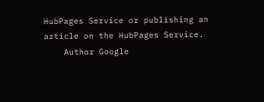HubPages Service or publishing an article on the HubPages Service.
    Author Google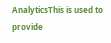AnalyticsThis is used to provide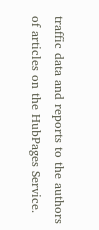traffic data and reports to the authors of articles on the HubPages Service.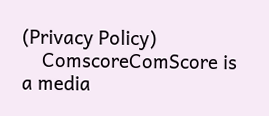(Privacy Policy)
    ComscoreComScore is a media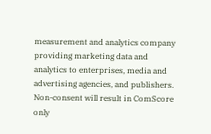measurement and analytics company providing marketing data and analytics to enterprises, media and advertising agencies, and publishers. Non-consent will result in ComScore only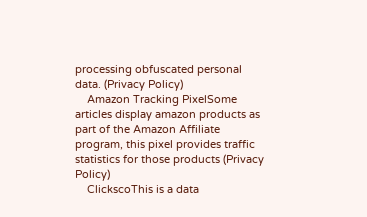processing obfuscated personal data. (Privacy Policy)
    Amazon Tracking PixelSome articles display amazon products as part of the Amazon Affiliate program, this pixel provides traffic statistics for those products (Privacy Policy)
    ClickscoThis is a data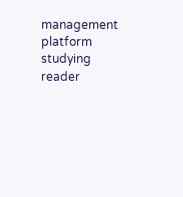management platform studying reader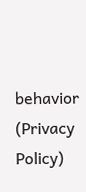behavior (Privacy Policy)